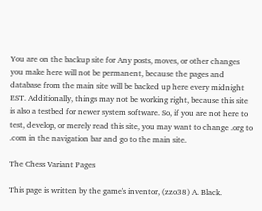You are on the backup site for Any posts, moves, or other changes you make here will not be permanent, because the pages and database from the main site will be backed up here every midnight EST. Additionally, things may not be working right, because this site is also a testbed for newer system software. So, if you are not here to test, develop, or merely read this site, you may want to change .org to .com in the navigation bar and go to the main site.

The Chess Variant Pages

This page is written by the game's inventor, (zzo38) A. Black.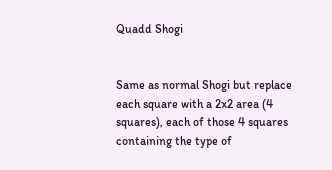Quadd Shogi


Same as normal Shogi but replace each square with a 2x2 area (4 squares), each of those 4 squares containing the type of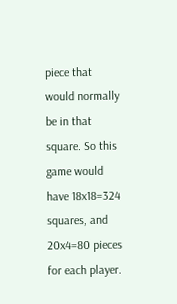piece that would normally be in that square. So this game would have 18x18=324 squares, and 20x4=80 pieces for each player.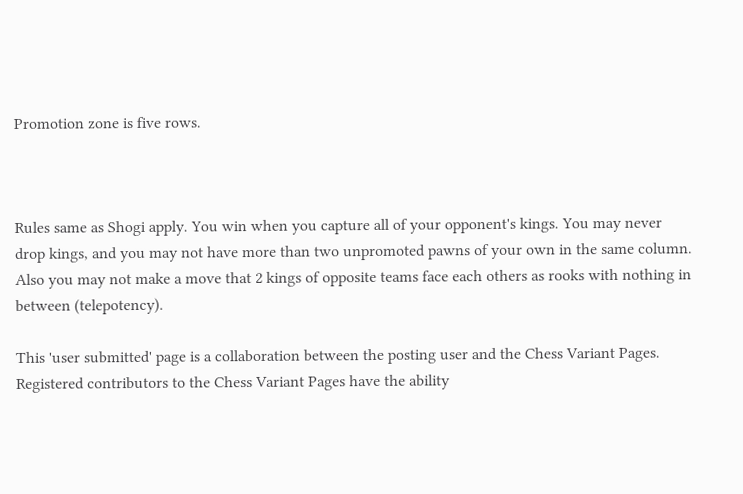Promotion zone is five rows.



Rules same as Shogi apply. You win when you capture all of your opponent's kings. You may never drop kings, and you may not have more than two unpromoted pawns of your own in the same column. Also you may not make a move that 2 kings of opposite teams face each others as rooks with nothing in between (telepotency).

This 'user submitted' page is a collaboration between the posting user and the Chess Variant Pages. Registered contributors to the Chess Variant Pages have the ability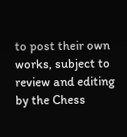to post their own works, subject to review and editing by the Chess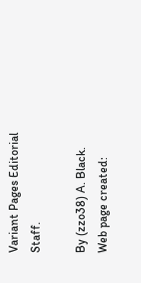Variant Pages Editorial Staff.

By (zzo38) A. Black.
Web page created: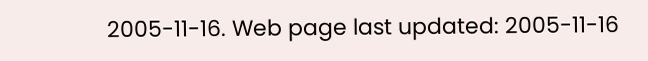2005-11-16. Web page last updated: 2005-11-16